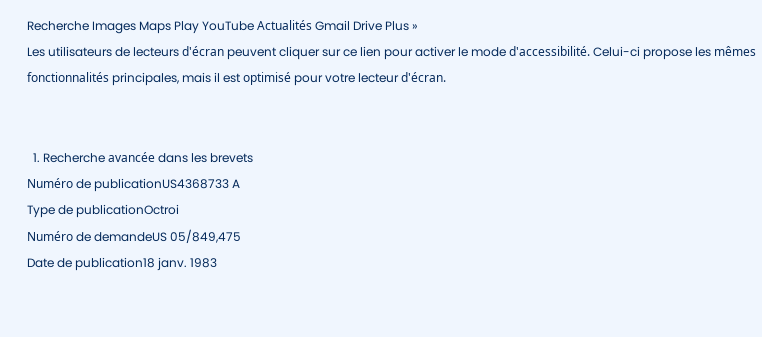Recherche Images Maps Play YouTube Actualités Gmail Drive Plus »
Les utilisateurs de lecteurs d'écran peuvent cliquer sur ce lien pour activer le mode d'accessibilité. Celui-ci propose les mêmes fonctionnalités principales, mais il est optimisé pour votre lecteur d'écran.


  1. Recherche avancée dans les brevets
Numéro de publicationUS4368733 A
Type de publicationOctroi
Numéro de demandeUS 05/849,475
Date de publication18 janv. 1983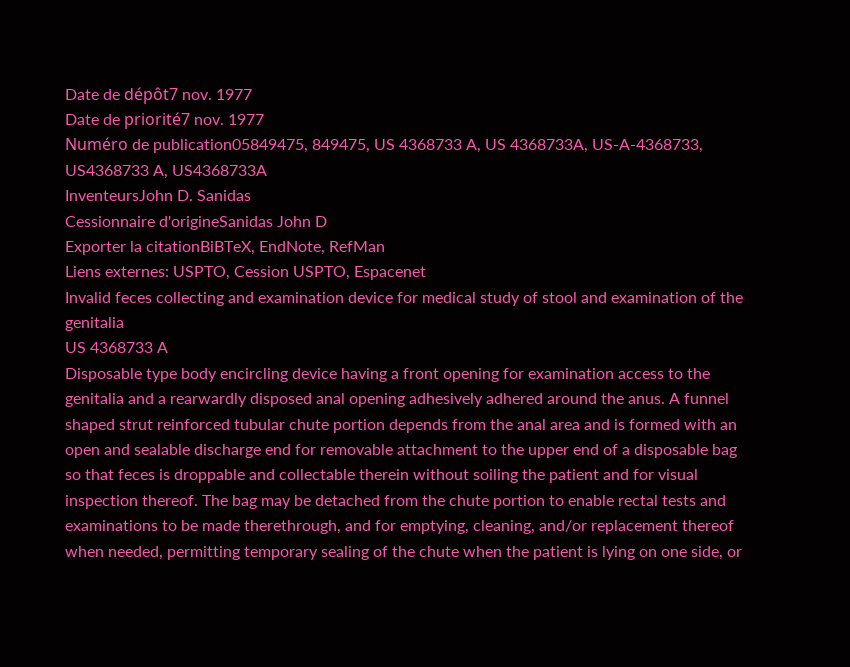Date de dépôt7 nov. 1977
Date de priorité7 nov. 1977
Numéro de publication05849475, 849475, US 4368733 A, US 4368733A, US-A-4368733, US4368733 A, US4368733A
InventeursJohn D. Sanidas
Cessionnaire d'origineSanidas John D
Exporter la citationBiBTeX, EndNote, RefMan
Liens externes: USPTO, Cession USPTO, Espacenet
Invalid feces collecting and examination device for medical study of stool and examination of the genitalia
US 4368733 A
Disposable type body encircling device having a front opening for examination access to the genitalia and a rearwardly disposed anal opening adhesively adhered around the anus. A funnel shaped strut reinforced tubular chute portion depends from the anal area and is formed with an open and sealable discharge end for removable attachment to the upper end of a disposable bag so that feces is droppable and collectable therein without soiling the patient and for visual inspection thereof. The bag may be detached from the chute portion to enable rectal tests and examinations to be made therethrough, and for emptying, cleaning, and/or replacement thereof when needed, permitting temporary sealing of the chute when the patient is lying on one side, or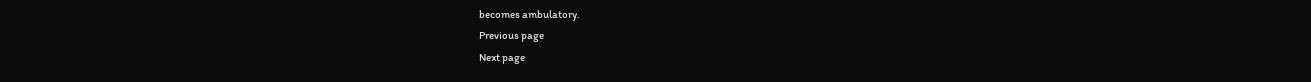becomes ambulatory.
Previous page
Next page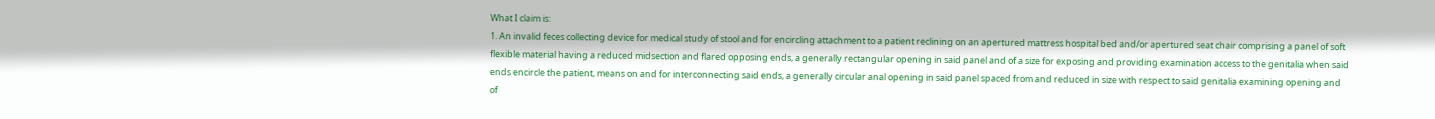What I claim is:
1. An invalid feces collecting device for medical study of stool and for encircling attachment to a patient reclining on an apertured mattress hospital bed and/or apertured seat chair comprising a panel of soft flexible material having a reduced midsection and flared opposing ends, a generally rectangular opening in said panel and of a size for exposing and providing examination access to the genitalia when said ends encircle the patient, means on and for interconnecting said ends, a generally circular anal opening in said panel spaced from and reduced in size with respect to said genitalia examining opening and of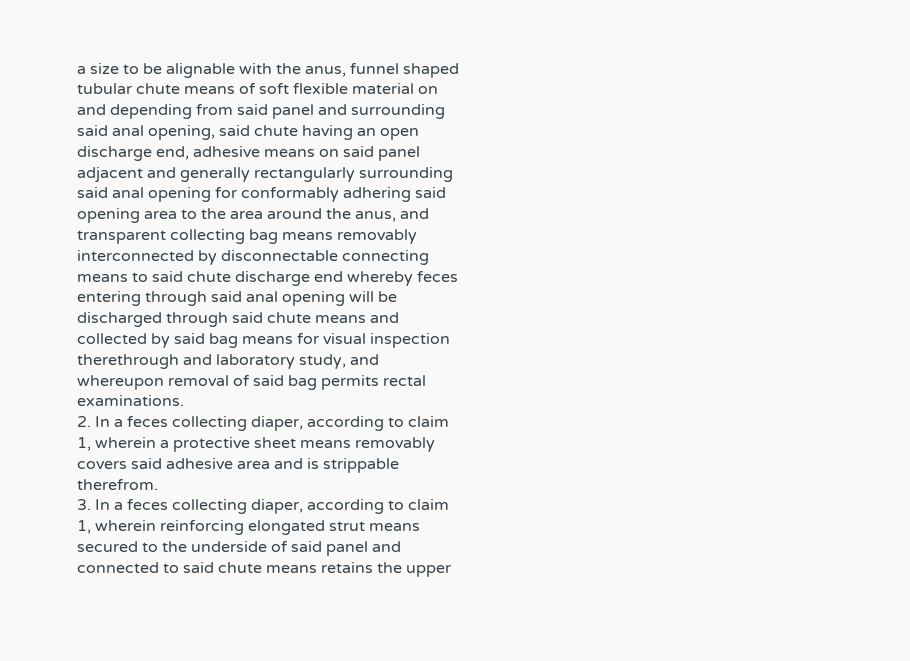a size to be alignable with the anus, funnel shaped tubular chute means of soft flexible material on and depending from said panel and surrounding said anal opening, said chute having an open discharge end, adhesive means on said panel adjacent and generally rectangularly surrounding said anal opening for conformably adhering said opening area to the area around the anus, and transparent collecting bag means removably interconnected by disconnectable connecting means to said chute discharge end whereby feces entering through said anal opening will be discharged through said chute means and collected by said bag means for visual inspection therethrough and laboratory study, and whereupon removal of said bag permits rectal examinations.
2. In a feces collecting diaper, according to claim 1, wherein a protective sheet means removably covers said adhesive area and is strippable therefrom.
3. In a feces collecting diaper, according to claim 1, wherein reinforcing elongated strut means secured to the underside of said panel and connected to said chute means retains the upper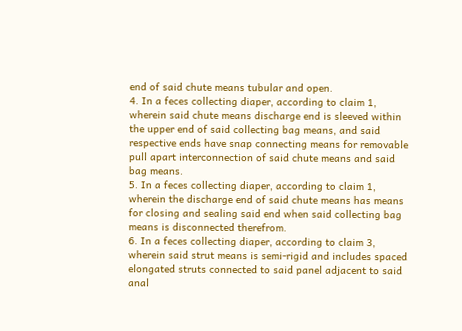end of said chute means tubular and open.
4. In a feces collecting diaper, according to claim 1, wherein said chute means discharge end is sleeved within the upper end of said collecting bag means, and said respective ends have snap connecting means for removable pull apart interconnection of said chute means and said bag means.
5. In a feces collecting diaper, according to claim 1, wherein the discharge end of said chute means has means for closing and sealing said end when said collecting bag means is disconnected therefrom.
6. In a feces collecting diaper, according to claim 3, wherein said strut means is semi-rigid and includes spaced elongated struts connected to said panel adjacent to said anal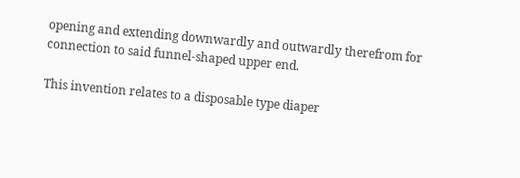opening and extending downwardly and outwardly therefrom for connection to said funnel-shaped upper end.

This invention relates to a disposable type diaper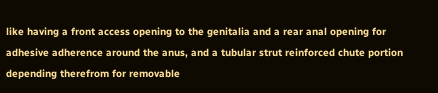like having a front access opening to the genitalia and a rear anal opening for adhesive adherence around the anus, and a tubular strut reinforced chute portion depending therefrom for removable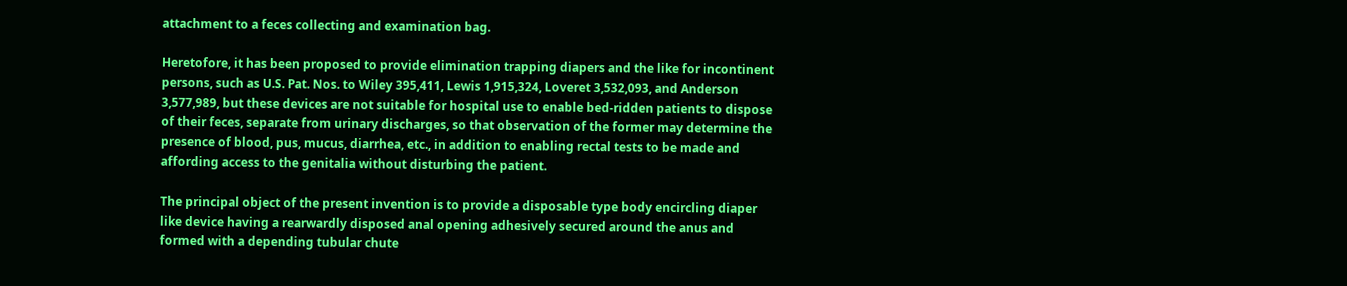attachment to a feces collecting and examination bag.

Heretofore, it has been proposed to provide elimination trapping diapers and the like for incontinent persons, such as U.S. Pat. Nos. to Wiley 395,411, Lewis 1,915,324, Loveret 3,532,093, and Anderson 3,577,989, but these devices are not suitable for hospital use to enable bed-ridden patients to dispose of their feces, separate from urinary discharges, so that observation of the former may determine the presence of blood, pus, mucus, diarrhea, etc., in addition to enabling rectal tests to be made and affording access to the genitalia without disturbing the patient.

The principal object of the present invention is to provide a disposable type body encircling diaper like device having a rearwardly disposed anal opening adhesively secured around the anus and formed with a depending tubular chute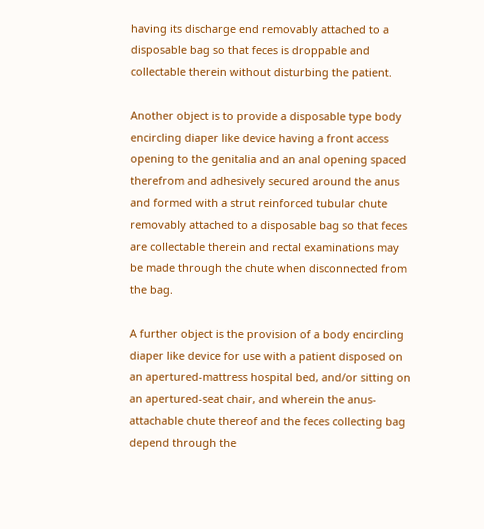having its discharge end removably attached to a disposable bag so that feces is droppable and collectable therein without disturbing the patient.

Another object is to provide a disposable type body encircling diaper like device having a front access opening to the genitalia and an anal opening spaced therefrom and adhesively secured around the anus and formed with a strut reinforced tubular chute removably attached to a disposable bag so that feces are collectable therein and rectal examinations may be made through the chute when disconnected from the bag.

A further object is the provision of a body encircling diaper like device for use with a patient disposed on an apertured-mattress hospital bed, and/or sitting on an apertured-seat chair, and wherein the anus-attachable chute thereof and the feces collecting bag depend through the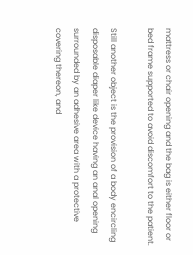mattress or chair opening and the bag is either floor or bed frame supported to avoid discomfort to the patient.

Still another object is the provision of a body encircling disposable diaper like device having an anal opening surrounded by an adhesive area with a protective covering thereon, and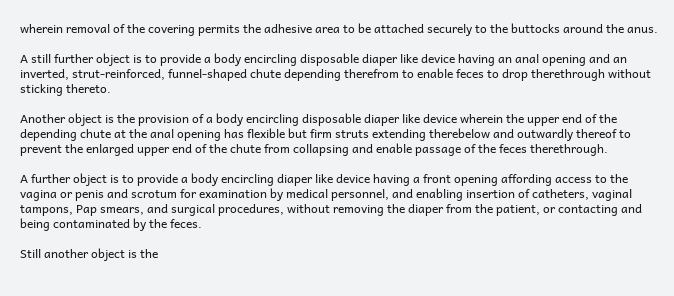wherein removal of the covering permits the adhesive area to be attached securely to the buttocks around the anus.

A still further object is to provide a body encircling disposable diaper like device having an anal opening and an inverted, strut-reinforced, funnel-shaped chute depending therefrom to enable feces to drop therethrough without sticking thereto.

Another object is the provision of a body encircling disposable diaper like device wherein the upper end of the depending chute at the anal opening has flexible but firm struts extending therebelow and outwardly thereof to prevent the enlarged upper end of the chute from collapsing and enable passage of the feces therethrough.

A further object is to provide a body encircling diaper like device having a front opening affording access to the vagina or penis and scrotum for examination by medical personnel, and enabling insertion of catheters, vaginal tampons, Pap smears, and surgical procedures, without removing the diaper from the patient, or contacting and being contaminated by the feces.

Still another object is the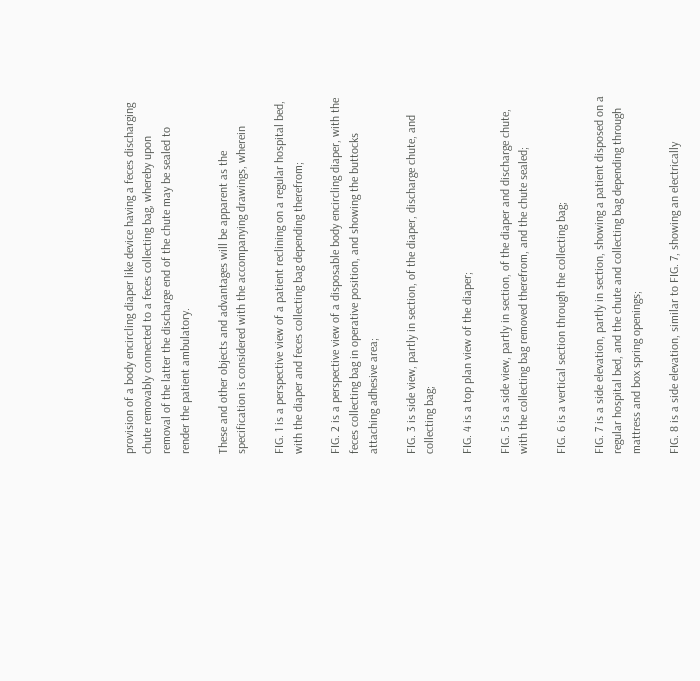provision of a body encircling diaper like device having a feces discharging chute removably connected to a feces collecting bag, whereby upon removal of the latter the discharge end of the chute may be sealed to render the patient ambulatory.

These and other objects and advantages will be apparent as the specification is considered with the accompanying drawings, wherein

FIG. 1 is a perspective view of a patient reclining on a regular hospital bed, with the diaper and feces collecting bag depending therefrom;

FIG. 2 is a perspective view of a disposable body encircling diaper, with the feces collecting bag in operative position, and showing the buttocks attaching adhesive area;

FIG. 3 is side view, partly in section, of the diaper, discharge chute, and collecting bag;

FIG. 4 is a top plan view of the diaper;

FIG. 5 is a side view, partly in section, of the diaper and discharge chute, with the collecting bag removed therefrom, and the chute sealed;

FIG. 6 is a vertical section through the collecting bag;

FIG. 7 is a side elevation, partly in section, showing a patient disposed on a regular hospital bed, and the chute and collecting bag depending through mattress and box spring openings;

FIG. 8 is a side elevation, similar to FIG. 7, showing an electrically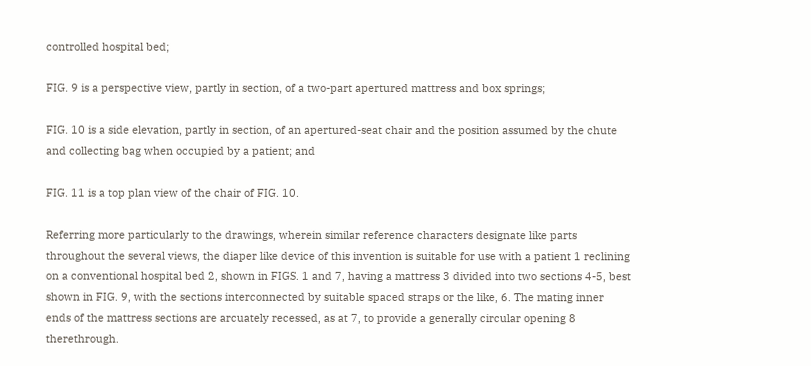controlled hospital bed;

FIG. 9 is a perspective view, partly in section, of a two-part apertured mattress and box springs;

FIG. 10 is a side elevation, partly in section, of an apertured-seat chair and the position assumed by the chute and collecting bag when occupied by a patient; and

FIG. 11 is a top plan view of the chair of FIG. 10.

Referring more particularly to the drawings, wherein similar reference characters designate like parts throughout the several views, the diaper like device of this invention is suitable for use with a patient 1 reclining on a conventional hospital bed 2, shown in FIGS. 1 and 7, having a mattress 3 divided into two sections 4-5, best shown in FIG. 9, with the sections interconnected by suitable spaced straps or the like, 6. The mating inner ends of the mattress sections are arcuately recessed, as at 7, to provide a generally circular opening 8 therethrough.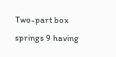Two-part box springs 9 having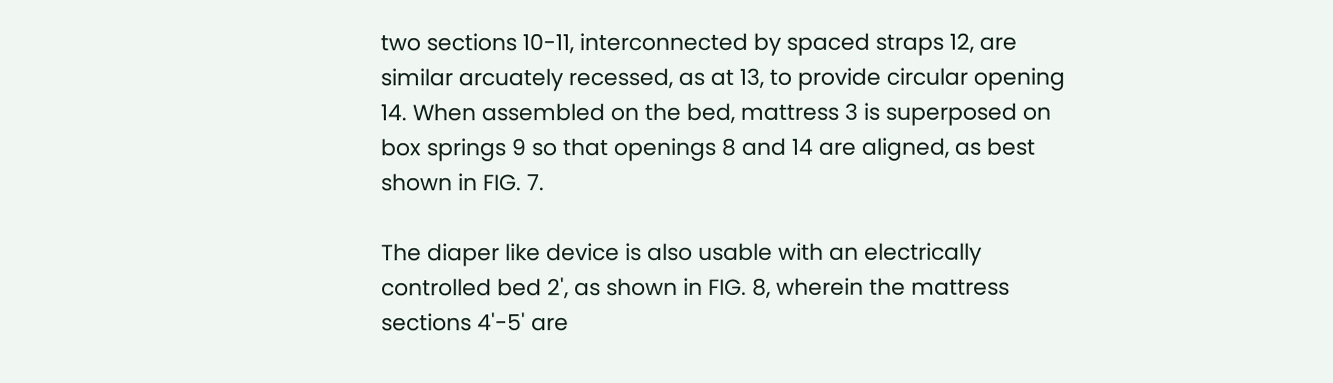two sections 10-11, interconnected by spaced straps 12, are similar arcuately recessed, as at 13, to provide circular opening 14. When assembled on the bed, mattress 3 is superposed on box springs 9 so that openings 8 and 14 are aligned, as best shown in FIG. 7.

The diaper like device is also usable with an electrically controlled bed 2', as shown in FIG. 8, wherein the mattress sections 4'-5' are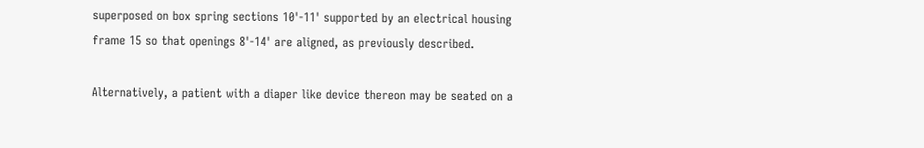superposed on box spring sections 10'-11' supported by an electrical housing frame 15 so that openings 8'-14' are aligned, as previously described.

Alternatively, a patient with a diaper like device thereon may be seated on a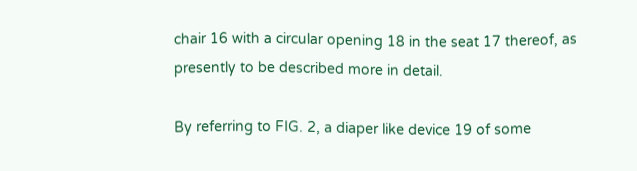chair 16 with a circular opening 18 in the seat 17 thereof, as presently to be described more in detail.

By referring to FIG. 2, a diaper like device 19 of some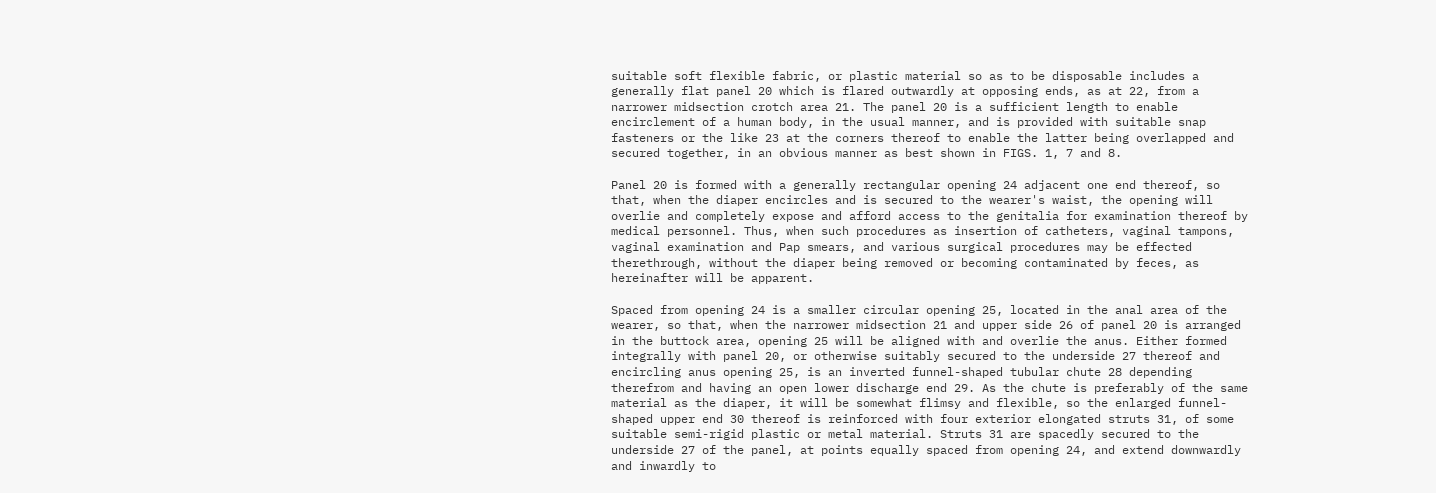suitable soft flexible fabric, or plastic material so as to be disposable includes a generally flat panel 20 which is flared outwardly at opposing ends, as at 22, from a narrower midsection crotch area 21. The panel 20 is a sufficient length to enable encirclement of a human body, in the usual manner, and is provided with suitable snap fasteners or the like 23 at the corners thereof to enable the latter being overlapped and secured together, in an obvious manner as best shown in FIGS. 1, 7 and 8.

Panel 20 is formed with a generally rectangular opening 24 adjacent one end thereof, so that, when the diaper encircles and is secured to the wearer's waist, the opening will overlie and completely expose and afford access to the genitalia for examination thereof by medical personnel. Thus, when such procedures as insertion of catheters, vaginal tampons, vaginal examination and Pap smears, and various surgical procedures may be effected therethrough, without the diaper being removed or becoming contaminated by feces, as hereinafter will be apparent.

Spaced from opening 24 is a smaller circular opening 25, located in the anal area of the wearer, so that, when the narrower midsection 21 and upper side 26 of panel 20 is arranged in the buttock area, opening 25 will be aligned with and overlie the anus. Either formed integrally with panel 20, or otherwise suitably secured to the underside 27 thereof and encircling anus opening 25, is an inverted funnel-shaped tubular chute 28 depending therefrom and having an open lower discharge end 29. As the chute is preferably of the same material as the diaper, it will be somewhat flimsy and flexible, so the enlarged funnel-shaped upper end 30 thereof is reinforced with four exterior elongated struts 31, of some suitable semi-rigid plastic or metal material. Struts 31 are spacedly secured to the underside 27 of the panel, at points equally spaced from opening 24, and extend downwardly and inwardly to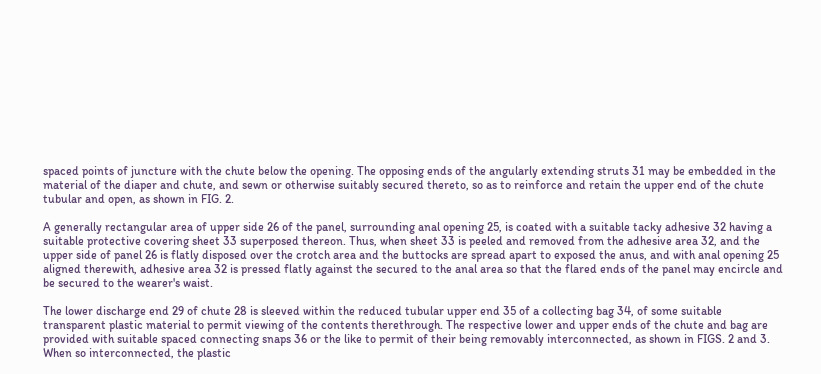spaced points of juncture with the chute below the opening. The opposing ends of the angularly extending struts 31 may be embedded in the material of the diaper and chute, and sewn or otherwise suitably secured thereto, so as to reinforce and retain the upper end of the chute tubular and open, as shown in FIG. 2.

A generally rectangular area of upper side 26 of the panel, surrounding anal opening 25, is coated with a suitable tacky adhesive 32 having a suitable protective covering sheet 33 superposed thereon. Thus, when sheet 33 is peeled and removed from the adhesive area 32, and the upper side of panel 26 is flatly disposed over the crotch area and the buttocks are spread apart to exposed the anus, and with anal opening 25 aligned therewith, adhesive area 32 is pressed flatly against the secured to the anal area so that the flared ends of the panel may encircle and be secured to the wearer's waist.

The lower discharge end 29 of chute 28 is sleeved within the reduced tubular upper end 35 of a collecting bag 34, of some suitable transparent plastic material to permit viewing of the contents therethrough. The respective lower and upper ends of the chute and bag are provided with suitable spaced connecting snaps 36 or the like to permit of their being removably interconnected, as shown in FIGS. 2 and 3. When so interconnected, the plastic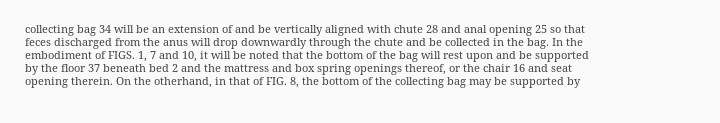collecting bag 34 will be an extension of and be vertically aligned with chute 28 and anal opening 25 so that feces discharged from the anus will drop downwardly through the chute and be collected in the bag. In the embodiment of FIGS. 1, 7 and 10, it will be noted that the bottom of the bag will rest upon and be supported by the floor 37 beneath bed 2 and the mattress and box spring openings thereof, or the chair 16 and seat opening therein. On the otherhand, in that of FIG. 8, the bottom of the collecting bag may be supported by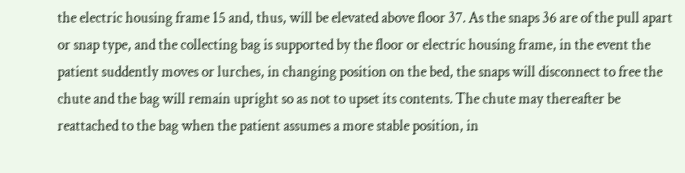the electric housing frame 15 and, thus, will be elevated above floor 37. As the snaps 36 are of the pull apart or snap type, and the collecting bag is supported by the floor or electric housing frame, in the event the patient suddently moves or lurches, in changing position on the bed, the snaps will disconnect to free the chute and the bag will remain upright so as not to upset its contents. The chute may thereafter be reattached to the bag when the patient assumes a more stable position, in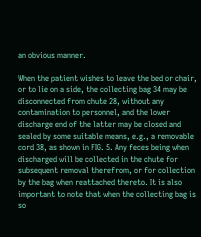an obvious manner.

When the patient wishes to leave the bed or chair, or to lie on a side, the collecting bag 34 may be disconnected from chute 28, without any contamination to personnel, and the lower discharge end of the latter may be closed and sealed by some suitable means, e.g., a removable cord 38, as shown in FIG. 5. Any feces being when discharged will be collected in the chute for subsequent removal therefrom, or for collection by the bag when reattached thereto. It is also important to note that when the collecting bag is so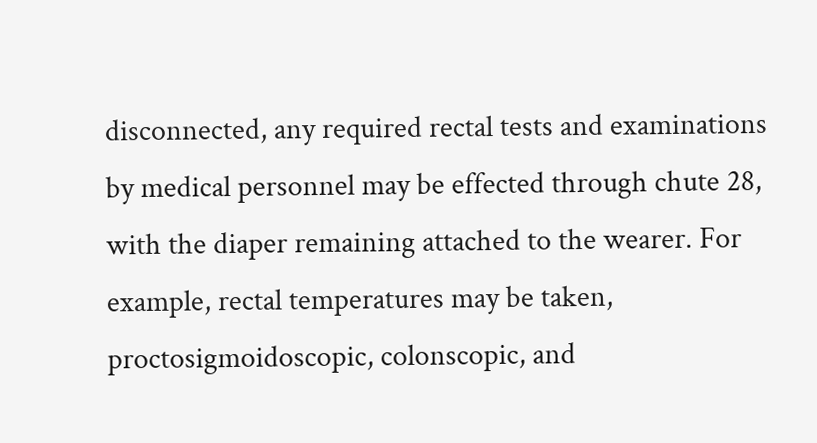disconnected, any required rectal tests and examinations by medical personnel may be effected through chute 28, with the diaper remaining attached to the wearer. For example, rectal temperatures may be taken, proctosigmoidoscopic, colonscopic, and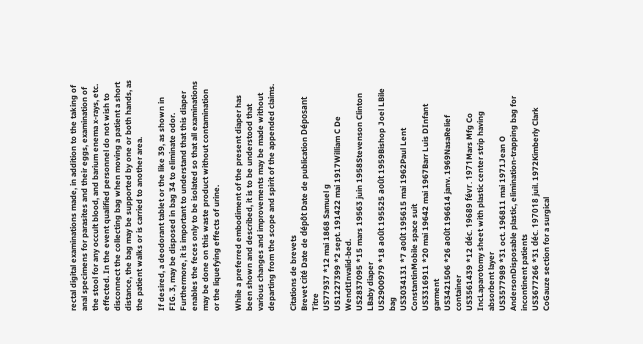rectal digital examinations made, in addition to the taking of anal specimens for parasites and their eggs, examination of the stool for any occult blood, and barium enema x-rays, etc. effected. In the event qualified personnel do not wish to disconnect the collecting bag when moving a patient a short distance, the bag may be supported by one or both hands, as the patient walks or is carried to another area.

If desired, a deodorant tablet or the like 39, as shown in FIG. 3, may be disposed in bag 34 to eliminate odor. Furthermore, it is important to understand that this diaper enables the feces only to be isolated so that all examinations may be done on this waste product without contamination or the liquefying effects of urine.

While a preferred embodiment of the present diaper has been shown and described, it is to be understood that various changes and improvements may be made without departing from the scope and spirit of the appended claims.

Citations de brevets
Brevet cité Date de dépôt Date de publication Déposant Titre
US77937 *12 mai 1868 Samuel g
US1227399 *2 sept. 191422 mai 1917William C De WendtInvalid-bed.
US2837095 *15 mars 19563 juin 1958Stevenson Clinton LBaby diaper
US2900979 *18 août 195525 août 1959Bishop Joel LBile bag
US3034131 *7 août 195615 mai 1962Paul Lent ConstantinMobile space suit
US3316911 *20 mai 19642 mai 1967Barr Luis DInfant garment
US3421506 *26 août 196614 janv. 1969NasaRelief container
US3561439 *12 déc. 19689 févr. 1971Mars Mfg Co IncLaparotomy sheet with plastic center strip having absorbent layer
US3577989 *31 oct. 196811 mai 1971Jean O AndersonDisposable plastic, elimination-trapping bag for incontinent patients
US3677266 *31 déc. 197018 juil. 1972Kimberly Clark CoGauze section for a surgical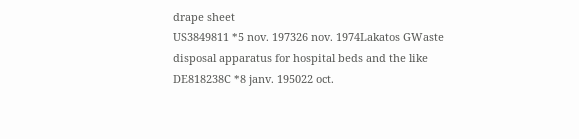drape sheet
US3849811 *5 nov. 197326 nov. 1974Lakatos GWaste disposal apparatus for hospital beds and the like
DE818238C *8 janv. 195022 oct.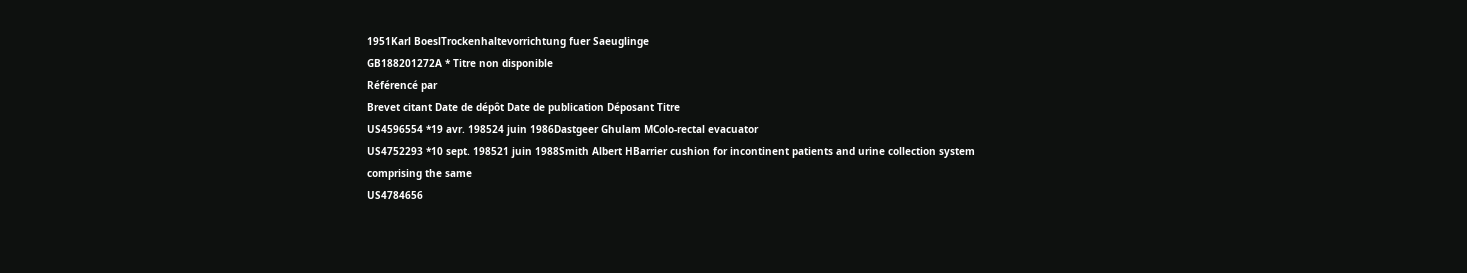1951Karl BoeslTrockenhaltevorrichtung fuer Saeuglinge
GB188201272A * Titre non disponible
Référencé par
Brevet citant Date de dépôt Date de publication Déposant Titre
US4596554 *19 avr. 198524 juin 1986Dastgeer Ghulam MColo-rectal evacuator
US4752293 *10 sept. 198521 juin 1988Smith Albert HBarrier cushion for incontinent patients and urine collection system comprising the same
US4784656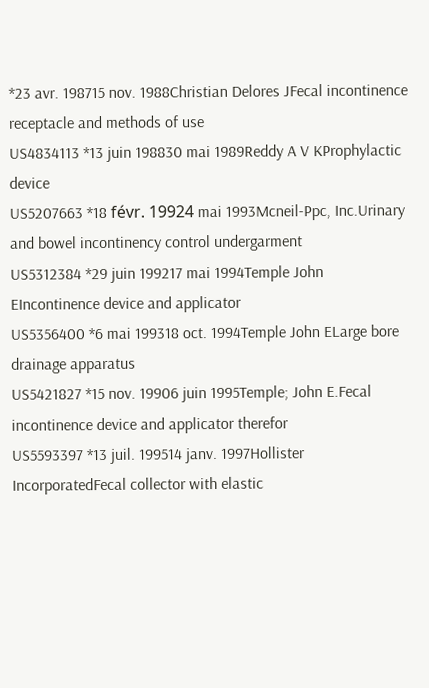*23 avr. 198715 nov. 1988Christian Delores JFecal incontinence receptacle and methods of use
US4834113 *13 juin 198830 mai 1989Reddy A V KProphylactic device
US5207663 *18 févr. 19924 mai 1993Mcneil-Ppc, Inc.Urinary and bowel incontinency control undergarment
US5312384 *29 juin 199217 mai 1994Temple John EIncontinence device and applicator
US5356400 *6 mai 199318 oct. 1994Temple John ELarge bore drainage apparatus
US5421827 *15 nov. 19906 juin 1995Temple; John E.Fecal incontinence device and applicator therefor
US5593397 *13 juil. 199514 janv. 1997Hollister IncorporatedFecal collector with elastic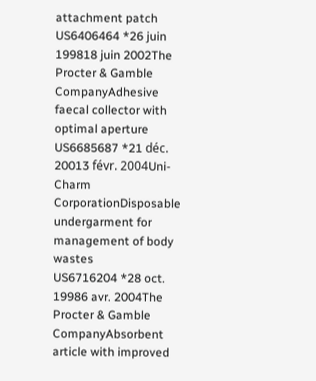attachment patch
US6406464 *26 juin 199818 juin 2002The Procter & Gamble CompanyAdhesive faecal collector with optimal aperture
US6685687 *21 déc. 20013 févr. 2004Uni-Charm CorporationDisposable undergarment for management of body wastes
US6716204 *28 oct. 19986 avr. 2004The Procter & Gamble CompanyAbsorbent article with improved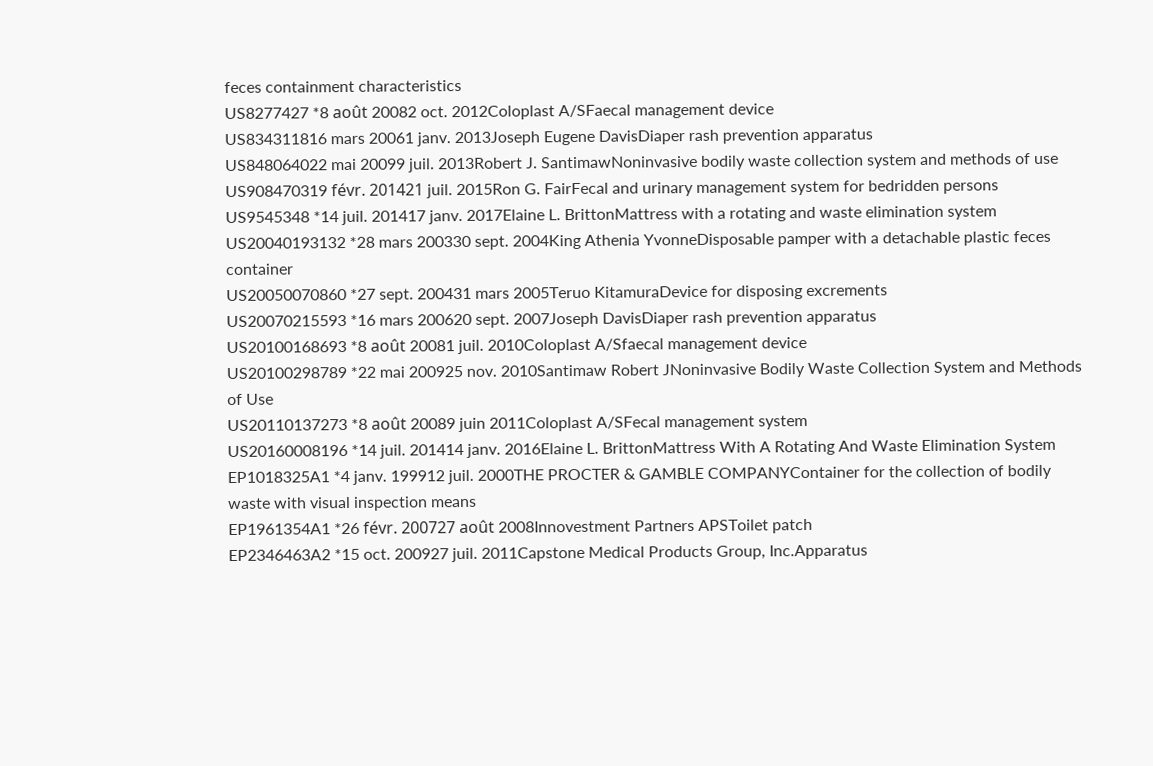feces containment characteristics
US8277427 *8 août 20082 oct. 2012Coloplast A/SFaecal management device
US834311816 mars 20061 janv. 2013Joseph Eugene DavisDiaper rash prevention apparatus
US848064022 mai 20099 juil. 2013Robert J. SantimawNoninvasive bodily waste collection system and methods of use
US908470319 févr. 201421 juil. 2015Ron G. FairFecal and urinary management system for bedridden persons
US9545348 *14 juil. 201417 janv. 2017Elaine L. BrittonMattress with a rotating and waste elimination system
US20040193132 *28 mars 200330 sept. 2004King Athenia YvonneDisposable pamper with a detachable plastic feces container
US20050070860 *27 sept. 200431 mars 2005Teruo KitamuraDevice for disposing excrements
US20070215593 *16 mars 200620 sept. 2007Joseph DavisDiaper rash prevention apparatus
US20100168693 *8 août 20081 juil. 2010Coloplast A/Sfaecal management device
US20100298789 *22 mai 200925 nov. 2010Santimaw Robert JNoninvasive Bodily Waste Collection System and Methods of Use
US20110137273 *8 août 20089 juin 2011Coloplast A/SFecal management system
US20160008196 *14 juil. 201414 janv. 2016Elaine L. BrittonMattress With A Rotating And Waste Elimination System
EP1018325A1 *4 janv. 199912 juil. 2000THE PROCTER & GAMBLE COMPANYContainer for the collection of bodily waste with visual inspection means
EP1961354A1 *26 févr. 200727 août 2008Innovestment Partners APSToilet patch
EP2346463A2 *15 oct. 200927 juil. 2011Capstone Medical Products Group, Inc.Apparatus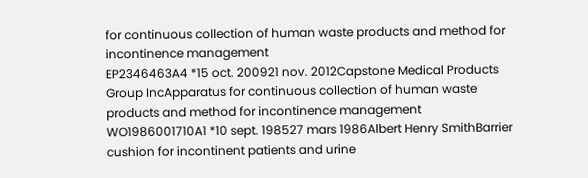for continuous collection of human waste products and method for incontinence management
EP2346463A4 *15 oct. 200921 nov. 2012Capstone Medical Products Group IncApparatus for continuous collection of human waste products and method for incontinence management
WO1986001710A1 *10 sept. 198527 mars 1986Albert Henry SmithBarrier cushion for incontinent patients and urine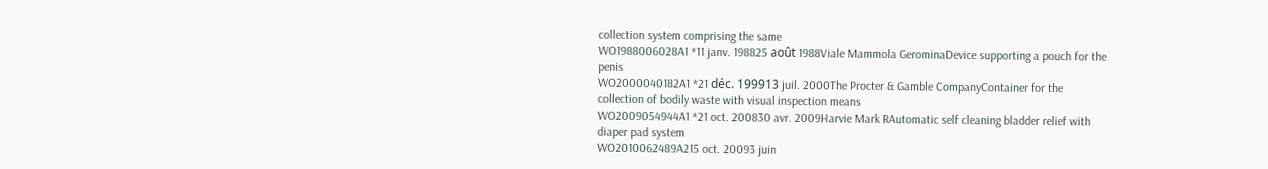collection system comprising the same
WO1988006028A1 *11 janv. 198825 août 1988Viale Mammola GerominaDevice supporting a pouch for the penis
WO2000040182A1 *21 déc. 199913 juil. 2000The Procter & Gamble CompanyContainer for the collection of bodily waste with visual inspection means
WO2009054944A1 *21 oct. 200830 avr. 2009Harvie Mark RAutomatic self cleaning bladder relief with diaper pad system
WO2010062489A215 oct. 20093 juin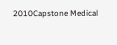2010Capstone Medical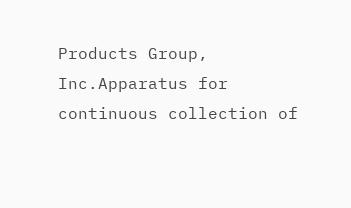Products Group, Inc.Apparatus for continuous collection of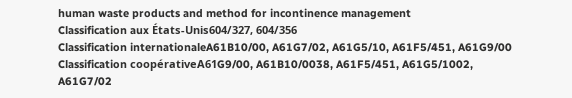human waste products and method for incontinence management
Classification aux États-Unis604/327, 604/356
Classification internationaleA61B10/00, A61G7/02, A61G5/10, A61F5/451, A61G9/00
Classification coopérativeA61G9/00, A61B10/0038, A61F5/451, A61G5/1002, A61G7/02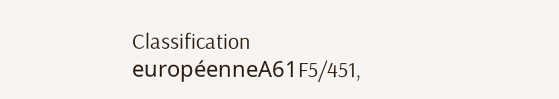Classification européenneA61F5/451,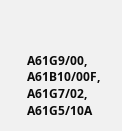A61G9/00, A61B10/00F, A61G7/02, A61G5/10A